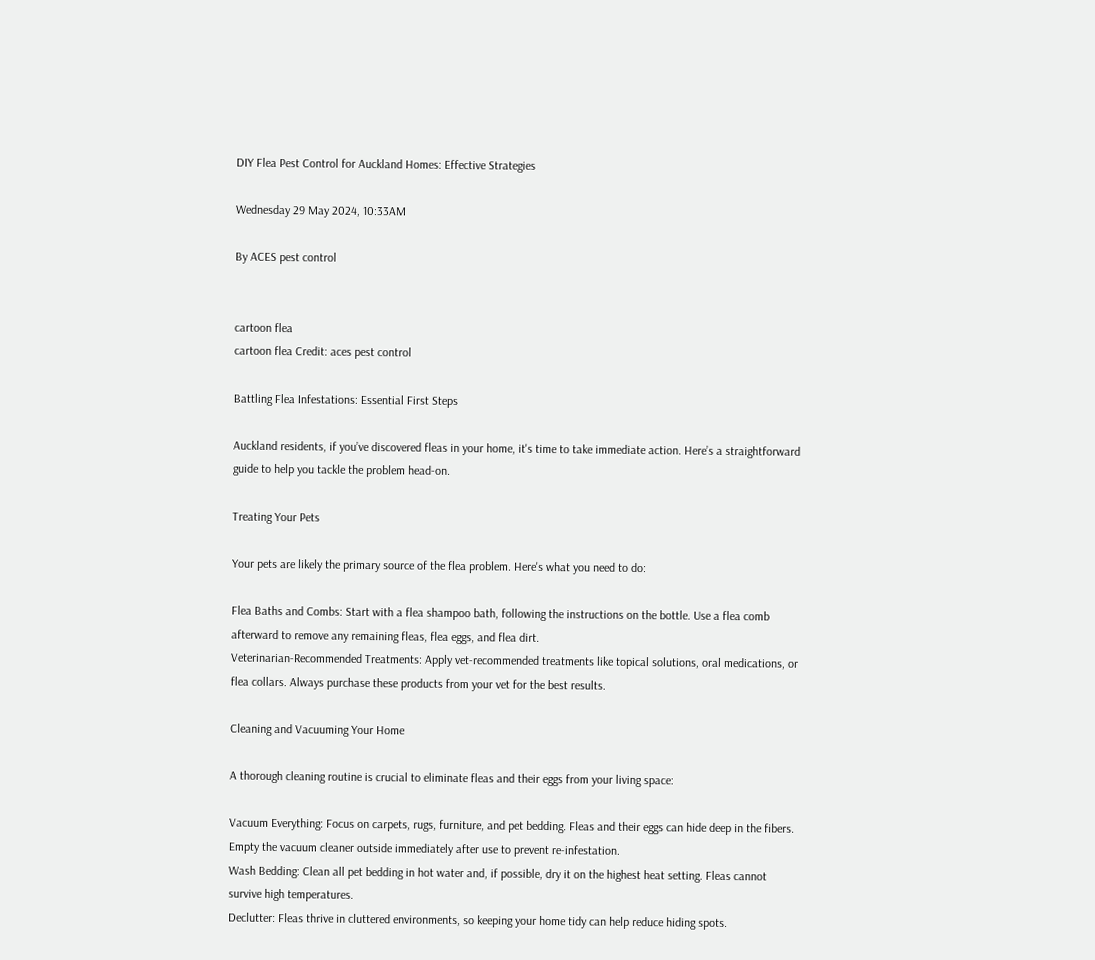DIY Flea Pest Control for Auckland Homes: Effective Strategies

Wednesday 29 May 2024, 10:33AM

By ACES pest control


cartoon flea
cartoon flea Credit: aces pest control

Battling Flea Infestations: Essential First Steps

Auckland residents, if you’ve discovered fleas in your home, it's time to take immediate action. Here’s a straightforward guide to help you tackle the problem head-on.

Treating Your Pets

Your pets are likely the primary source of the flea problem. Here's what you need to do:

Flea Baths and Combs: Start with a flea shampoo bath, following the instructions on the bottle. Use a flea comb afterward to remove any remaining fleas, flea eggs, and flea dirt.
Veterinarian-Recommended Treatments: Apply vet-recommended treatments like topical solutions, oral medications, or flea collars. Always purchase these products from your vet for the best results.

Cleaning and Vacuuming Your Home

A thorough cleaning routine is crucial to eliminate fleas and their eggs from your living space:

Vacuum Everything: Focus on carpets, rugs, furniture, and pet bedding. Fleas and their eggs can hide deep in the fibers. Empty the vacuum cleaner outside immediately after use to prevent re-infestation.
Wash Bedding: Clean all pet bedding in hot water and, if possible, dry it on the highest heat setting. Fleas cannot survive high temperatures.
Declutter: Fleas thrive in cluttered environments, so keeping your home tidy can help reduce hiding spots.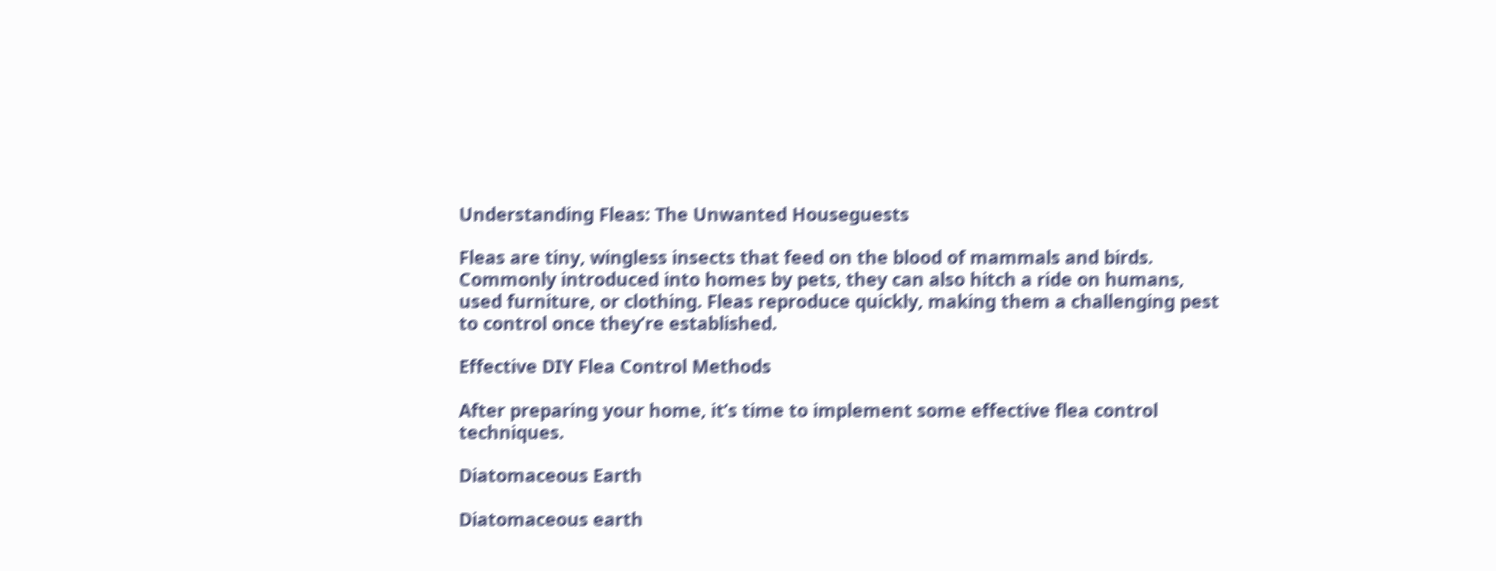Understanding Fleas: The Unwanted Houseguests

Fleas are tiny, wingless insects that feed on the blood of mammals and birds. Commonly introduced into homes by pets, they can also hitch a ride on humans, used furniture, or clothing. Fleas reproduce quickly, making them a challenging pest to control once they’re established.

Effective DIY Flea Control Methods

After preparing your home, it’s time to implement some effective flea control techniques.

Diatomaceous Earth

Diatomaceous earth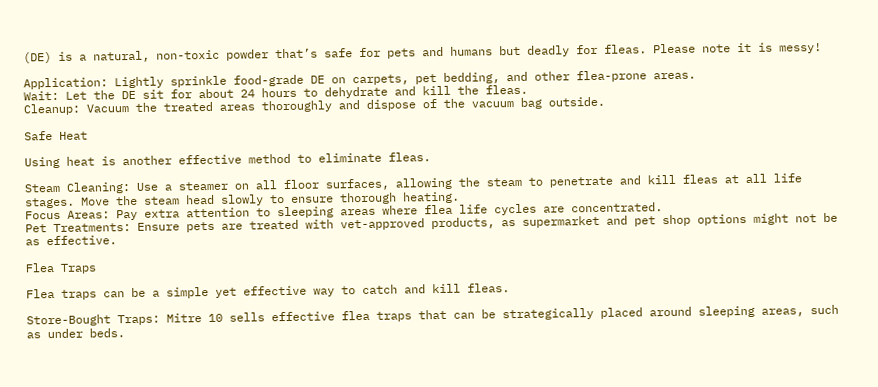(DE) is a natural, non-toxic powder that’s safe for pets and humans but deadly for fleas. Please note it is messy!

Application: Lightly sprinkle food-grade DE on carpets, pet bedding, and other flea-prone areas.
Wait: Let the DE sit for about 24 hours to dehydrate and kill the fleas.
Cleanup: Vacuum the treated areas thoroughly and dispose of the vacuum bag outside.

Safe Heat

Using heat is another effective method to eliminate fleas.

Steam Cleaning: Use a steamer on all floor surfaces, allowing the steam to penetrate and kill fleas at all life stages. Move the steam head slowly to ensure thorough heating.
Focus Areas: Pay extra attention to sleeping areas where flea life cycles are concentrated.
Pet Treatments: Ensure pets are treated with vet-approved products, as supermarket and pet shop options might not be as effective.

Flea Traps

Flea traps can be a simple yet effective way to catch and kill fleas.

Store-Bought Traps: Mitre 10 sells effective flea traps that can be strategically placed around sleeping areas, such as under beds.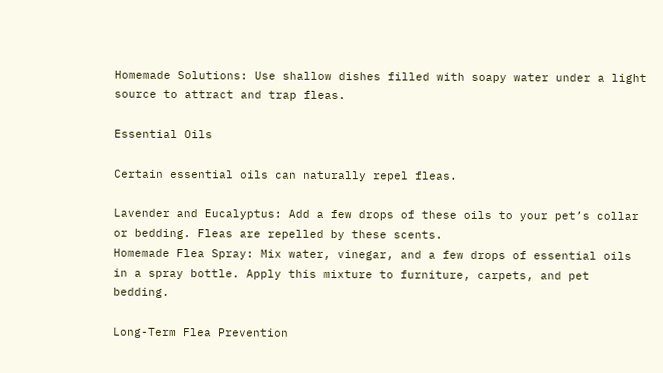Homemade Solutions: Use shallow dishes filled with soapy water under a light source to attract and trap fleas.

Essential Oils

Certain essential oils can naturally repel fleas.

Lavender and Eucalyptus: Add a few drops of these oils to your pet’s collar or bedding. Fleas are repelled by these scents.
Homemade Flea Spray: Mix water, vinegar, and a few drops of essential oils in a spray bottle. Apply this mixture to furniture, carpets, and pet bedding.

Long-Term Flea Prevention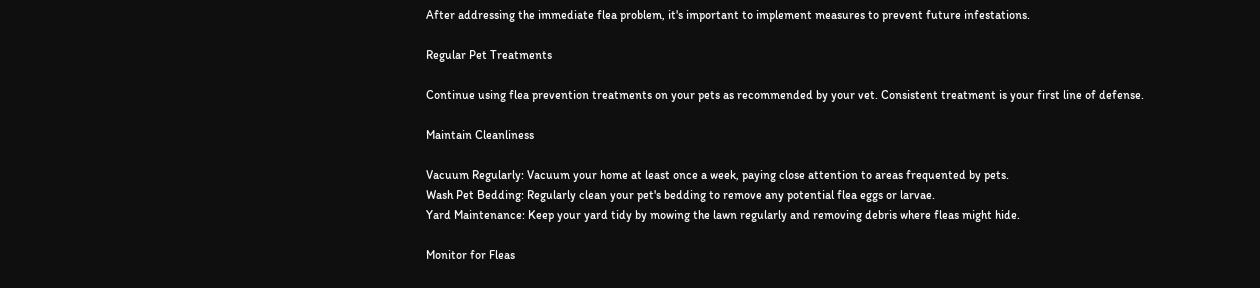After addressing the immediate flea problem, it's important to implement measures to prevent future infestations.

Regular Pet Treatments

Continue using flea prevention treatments on your pets as recommended by your vet. Consistent treatment is your first line of defense.

Maintain Cleanliness

Vacuum Regularly: Vacuum your home at least once a week, paying close attention to areas frequented by pets.
Wash Pet Bedding: Regularly clean your pet's bedding to remove any potential flea eggs or larvae.
Yard Maintenance: Keep your yard tidy by mowing the lawn regularly and removing debris where fleas might hide.

Monitor for Fleas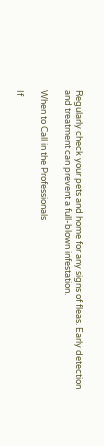Regularly check your pets and home for any signs of fleas. Early detection and treatment can prevent a full-blown infestation.

When to Call in the Professionals

If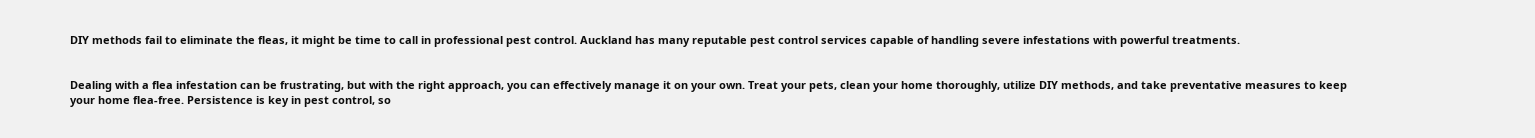DIY methods fail to eliminate the fleas, it might be time to call in professional pest control. Auckland has many reputable pest control services capable of handling severe infestations with powerful treatments.


Dealing with a flea infestation can be frustrating, but with the right approach, you can effectively manage it on your own. Treat your pets, clean your home thoroughly, utilize DIY methods, and take preventative measures to keep your home flea-free. Persistence is key in pest control, so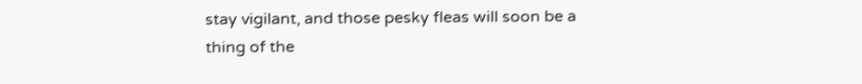stay vigilant, and those pesky fleas will soon be a thing of the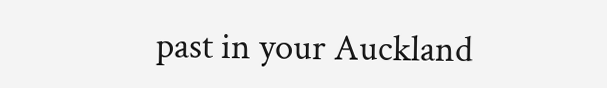past in your Auckland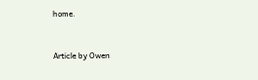home.


Article by Owen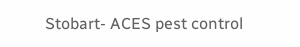Stobart- ACES pest control